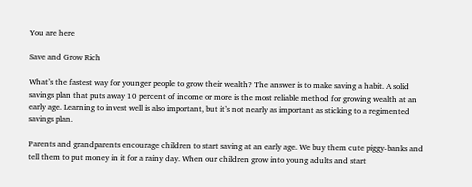You are here

Save and Grow Rich

What’s the fastest way for younger people to grow their wealth? The answer is to make saving a habit. A solid savings plan that puts away 10 percent of income or more is the most reliable method for growing wealth at an early age. Learning to invest well is also important, but it’s not nearly as important as sticking to a regimented savings plan.

Parents and grandparents encourage children to start saving at an early age. We buy them cute piggy-banks and tell them to put money in it for a rainy day. When our children grow into young adults and start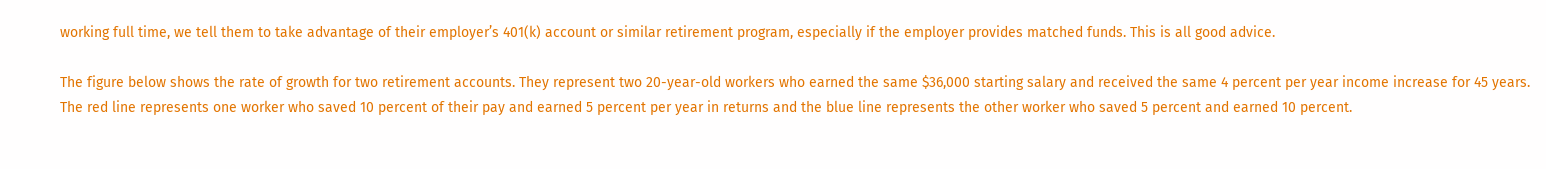working full time, we tell them to take advantage of their employer’s 401(k) account or similar retirement program, especially if the employer provides matched funds. This is all good advice.

The figure below shows the rate of growth for two retirement accounts. They represent two 20-year-old workers who earned the same $36,000 starting salary and received the same 4 percent per year income increase for 45 years. The red line represents one worker who saved 10 percent of their pay and earned 5 percent per year in returns and the blue line represents the other worker who saved 5 percent and earned 10 percent.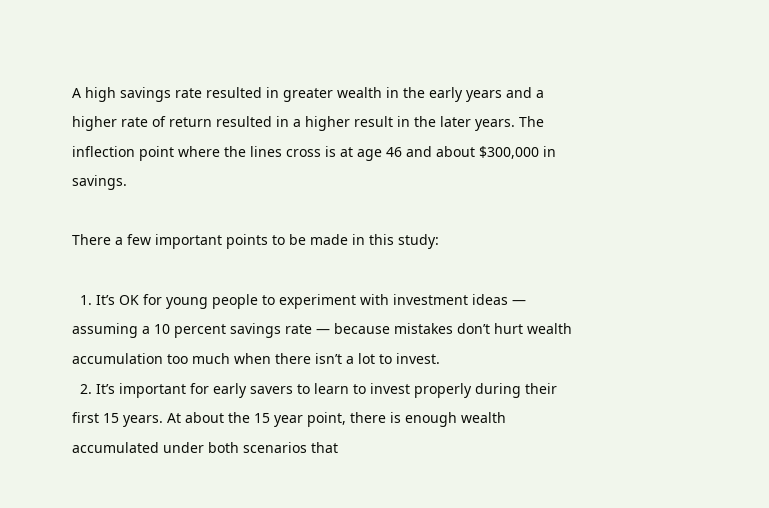A high savings rate resulted in greater wealth in the early years and a higher rate of return resulted in a higher result in the later years. The inflection point where the lines cross is at age 46 and about $300,000 in savings.

There a few important points to be made in this study:

  1. It’s OK for young people to experiment with investment ideas — assuming a 10 percent savings rate — because mistakes don’t hurt wealth accumulation too much when there isn’t a lot to invest.
  2. It’s important for early savers to learn to invest properly during their first 15 years. At about the 15 year point, there is enough wealth accumulated under both scenarios that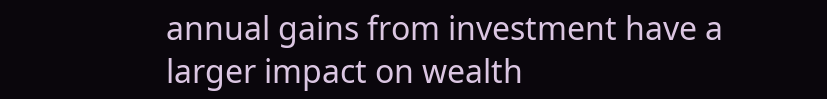annual gains from investment have a larger impact on wealth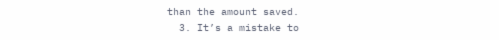than the amount saved.
  3. It’s a mistake to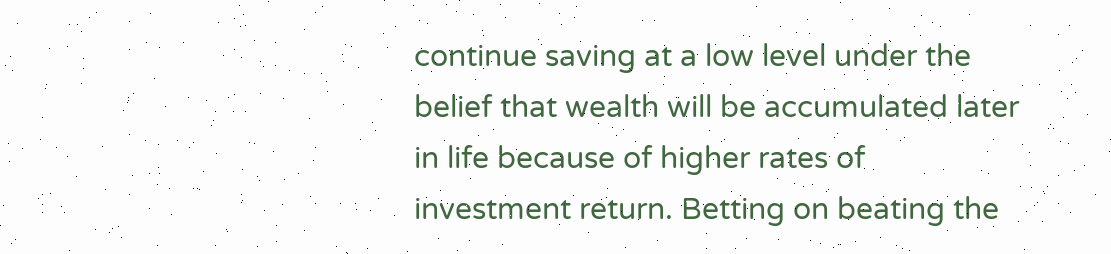continue saving at a low level under the belief that wealth will be accumulated later in life because of higher rates of investment return. Betting on beating the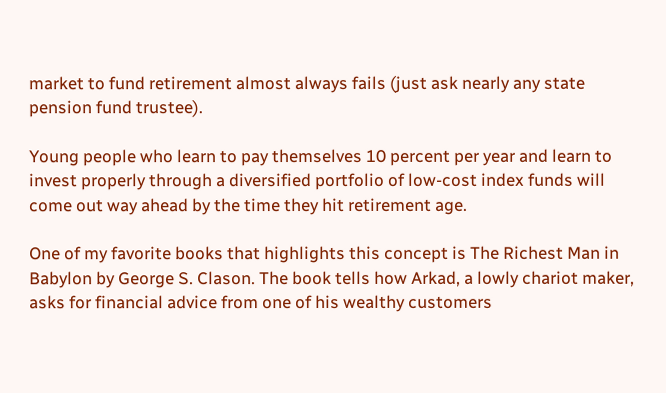market to fund retirement almost always fails (just ask nearly any state pension fund trustee).

Young people who learn to pay themselves 10 percent per year and learn to invest properly through a diversified portfolio of low-cost index funds will come out way ahead by the time they hit retirement age.

One of my favorite books that highlights this concept is The Richest Man in Babylon by George S. Clason. The book tells how Arkad, a lowly chariot maker, asks for financial advice from one of his wealthy customers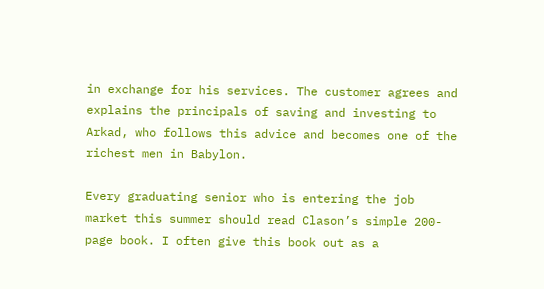in exchange for his services. The customer agrees and explains the principals of saving and investing to Arkad, who follows this advice and becomes one of the richest men in Babylon.

Every graduating senior who is entering the job market this summer should read Clason’s simple 200-page book. I often give this book out as a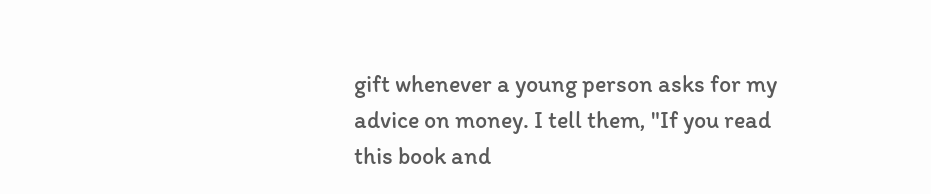gift whenever a young person asks for my advice on money. I tell them, "If you read this book and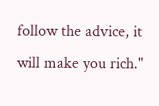follow the advice, it will make you rich."